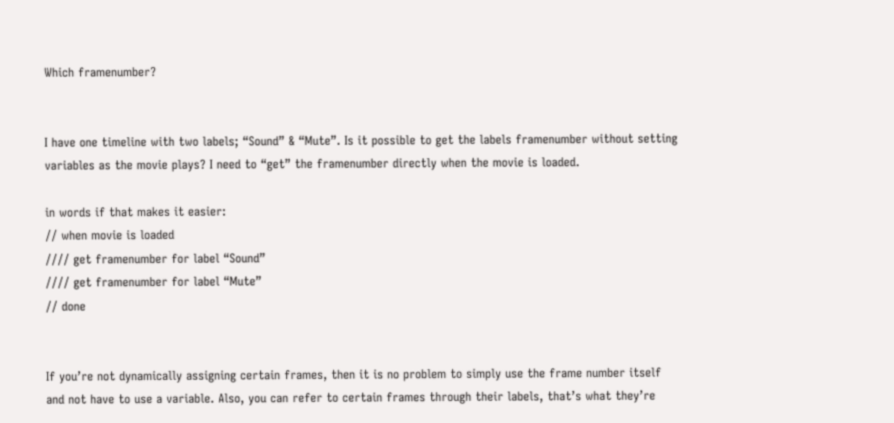Which framenumber?


I have one timeline with two labels; “Sound” & “Mute”. Is it possible to get the labels framenumber without setting variables as the movie plays? I need to “get” the framenumber directly when the movie is loaded.

in words if that makes it easier:
// when movie is loaded
//// get framenumber for label “Sound”
//// get framenumber for label “Mute”
// done


If you’re not dynamically assigning certain frames, then it is no problem to simply use the frame number itself and not have to use a variable. Also, you can refer to certain frames through their labels, that’s what they’re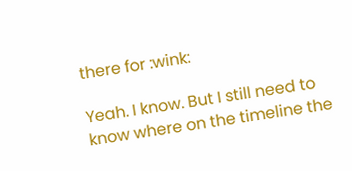there for :wink:

Yeah. I know. But I still need to know where on the timeline the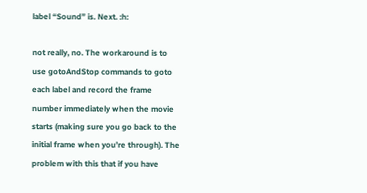label “Sound” is. Next. :h:

not really, no. The workaround is to use gotoAndStop commands to goto each label and record the frame number immediately when the movie starts (making sure you go back to the initial frame when you’re through). The problem with this that if you have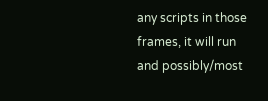any scripts in those frames, it will run and possibly/most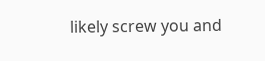likely screw you and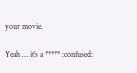your movie.

Yeah … it’s a ***** :confused: